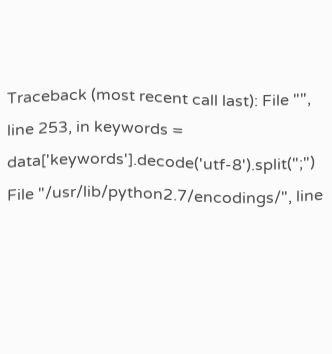Traceback (most recent call last): File "", line 253, in keywords = data['keywords'].decode('utf-8').split(";") File "/usr/lib/python2.7/encodings/", line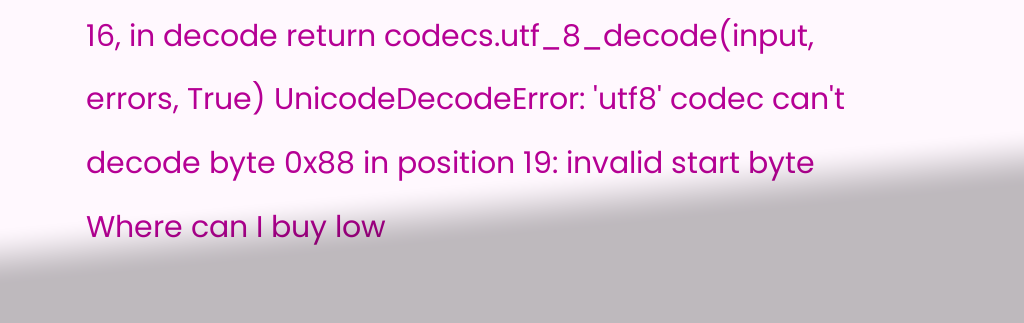16, in decode return codecs.utf_8_decode(input, errors, True) UnicodeDecodeError: 'utf8' codec can't decode byte 0x88 in position 19: invalid start byte Where can I buy low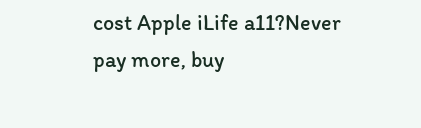cost Apple iLife a11?Never pay more, buy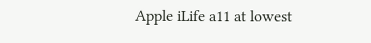Apple iLife a11 at lowest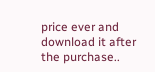price ever and download it after the purchase..